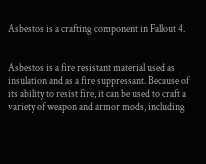Asbestos is a crafting component in Fallout 4.


Asbestos is a fire resistant material used as insulation and as a fire suppressant. Because of its ability to resist fire, it can be used to craft a variety of weapon and armor mods, including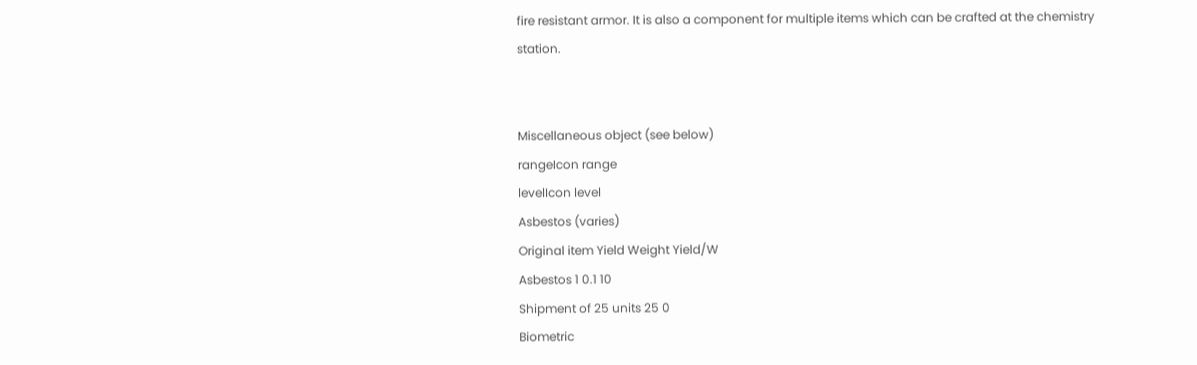fire resistant armor. It is also a component for multiple items which can be crafted at the chemistry station.


Miscellaneous object (see below)
rangeIcon range
levelIcon level
Asbestos (varies)
Original item Yield Weight Yield/W
Asbestos 1 0.1 10
Shipment of 25 units 25 0
Biometric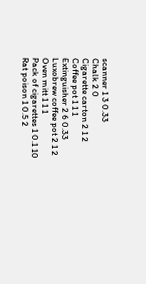scanner 1 3 0.33
Chalk 2 0
Cigarette carton 2 1 2
Coffee pot 1 1 1
Extinguisher 2 6 0.33
Luxobrew coffee pot 2 1 2
Oven mitt 1 1 1
Pack of cigarettes 1 0.1 10
Rat poison 1 0.5 2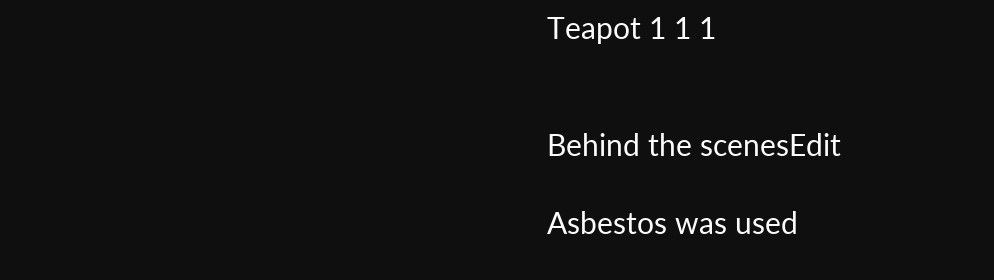Teapot 1 1 1


Behind the scenesEdit

Asbestos was used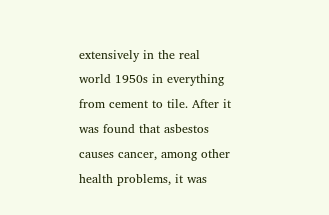extensively in the real world 1950s in everything from cement to tile. After it was found that asbestos causes cancer, among other health problems, it was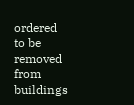ordered to be removed from buildings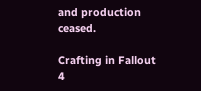and production ceased.

Crafting in Fallout 4